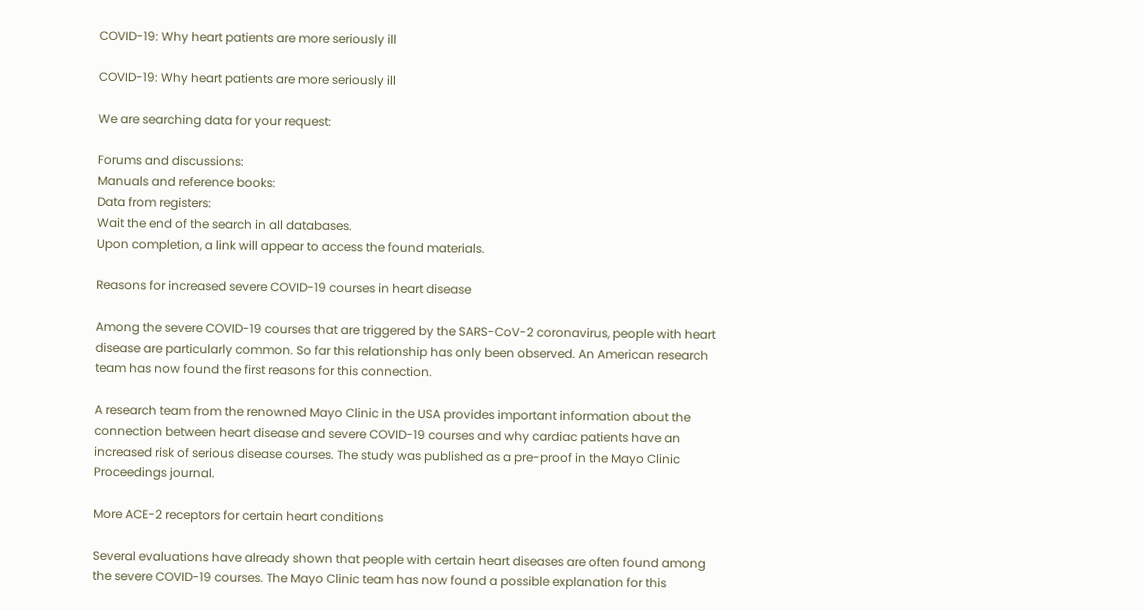COVID-19: Why heart patients are more seriously ill

COVID-19: Why heart patients are more seriously ill

We are searching data for your request:

Forums and discussions:
Manuals and reference books:
Data from registers:
Wait the end of the search in all databases.
Upon completion, a link will appear to access the found materials.

Reasons for increased severe COVID-19 courses in heart disease

Among the severe COVID-19 courses that are triggered by the SARS-CoV-2 coronavirus, people with heart disease are particularly common. So far this relationship has only been observed. An American research team has now found the first reasons for this connection.

A research team from the renowned Mayo Clinic in the USA provides important information about the connection between heart disease and severe COVID-19 courses and why cardiac patients have an increased risk of serious disease courses. The study was published as a pre-proof in the Mayo Clinic Proceedings journal.

More ACE-2 receptors for certain heart conditions

Several evaluations have already shown that people with certain heart diseases are often found among the severe COVID-19 courses. The Mayo Clinic team has now found a possible explanation for this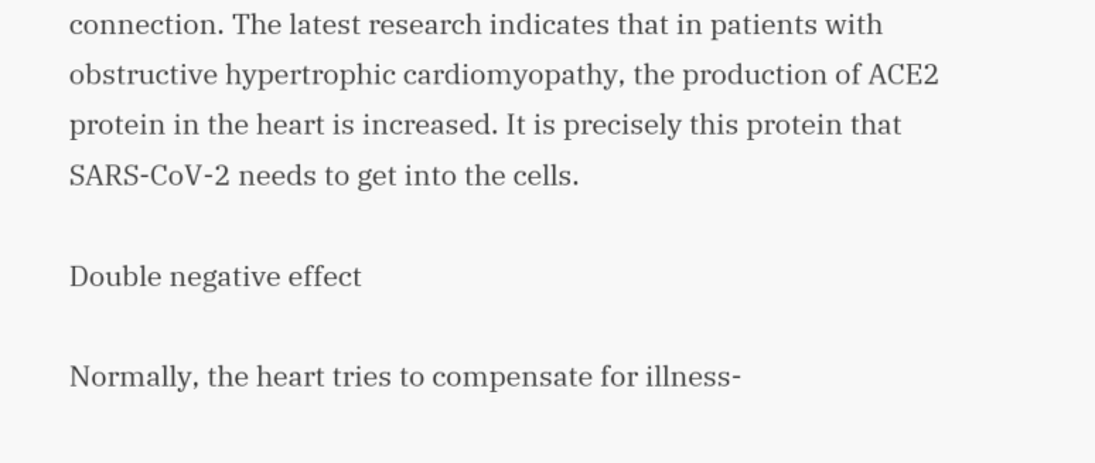connection. The latest research indicates that in patients with obstructive hypertrophic cardiomyopathy, the production of ACE2 protein in the heart is increased. It is precisely this protein that SARS-CoV-2 needs to get into the cells.

Double negative effect

Normally, the heart tries to compensate for illness-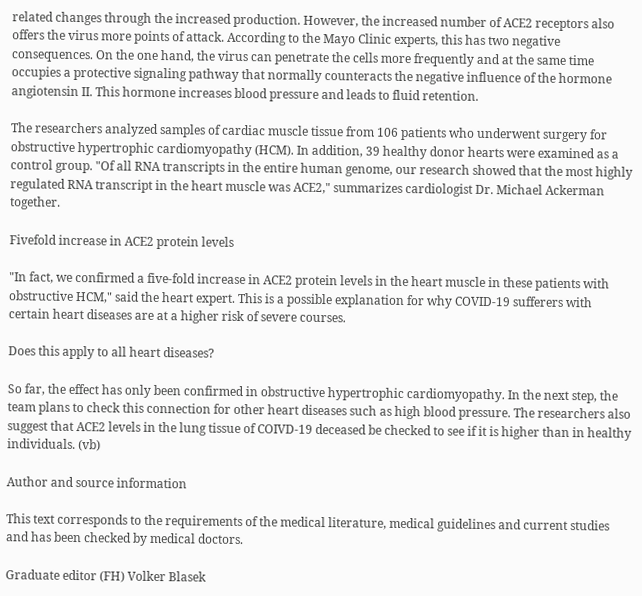related changes through the increased production. However, the increased number of ACE2 receptors also offers the virus more points of attack. According to the Mayo Clinic experts, this has two negative consequences. On the one hand, the virus can penetrate the cells more frequently and at the same time occupies a protective signaling pathway that normally counteracts the negative influence of the hormone angiotensin II. This hormone increases blood pressure and leads to fluid retention.

The researchers analyzed samples of cardiac muscle tissue from 106 patients who underwent surgery for obstructive hypertrophic cardiomyopathy (HCM). In addition, 39 healthy donor hearts were examined as a control group. "Of all RNA transcripts in the entire human genome, our research showed that the most highly regulated RNA transcript in the heart muscle was ACE2," summarizes cardiologist Dr. Michael Ackerman together.

Fivefold increase in ACE2 protein levels

"In fact, we confirmed a five-fold increase in ACE2 protein levels in the heart muscle in these patients with obstructive HCM," said the heart expert. This is a possible explanation for why COVID-19 sufferers with certain heart diseases are at a higher risk of severe courses.

Does this apply to all heart diseases?

So far, the effect has only been confirmed in obstructive hypertrophic cardiomyopathy. In the next step, the team plans to check this connection for other heart diseases such as high blood pressure. The researchers also suggest that ACE2 levels in the lung tissue of COIVD-19 deceased be checked to see if it is higher than in healthy individuals. (vb)

Author and source information

This text corresponds to the requirements of the medical literature, medical guidelines and current studies and has been checked by medical doctors.

Graduate editor (FH) Volker Blasek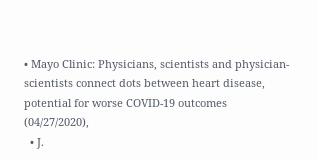• Mayo Clinic: Physicians, scientists and physician-scientists connect dots between heart disease, potential for worse COVID-19 outcomes (04/27/2020),
  • J.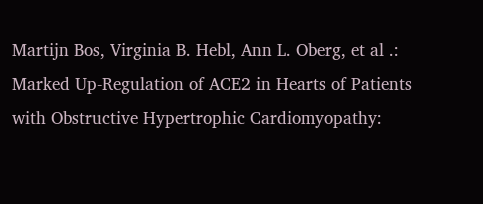Martijn Bos, Virginia B. Hebl, Ann L. Oberg, et al .: Marked Up-Regulation of ACE2 in Hearts of Patients with Obstructive Hypertrophic Cardiomyopathy: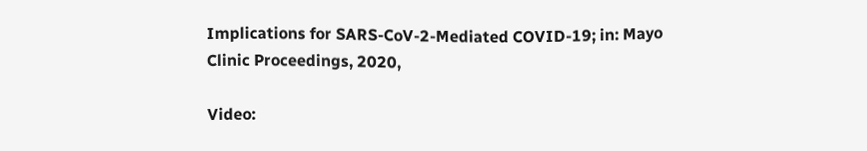Implications for SARS-CoV-2-Mediated COVID-19; in: Mayo Clinic Proceedings, 2020,

Video: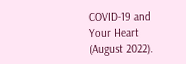COVID-19 and Your Heart (August 2022).